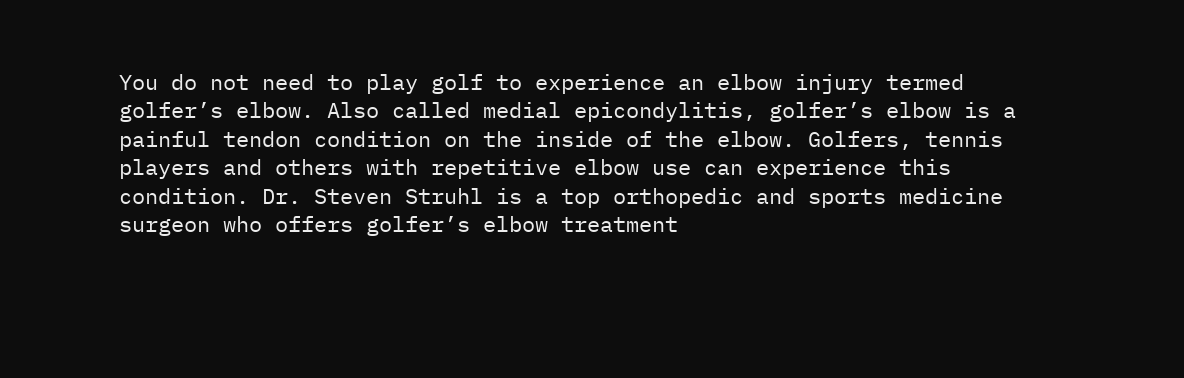You do not need to play golf to experience an elbow injury termed golfer’s elbow. Also called medial epicondylitis, golfer’s elbow is a painful tendon condition on the inside of the elbow. Golfers, tennis players and others with repetitive elbow use can experience this condition. Dr. Steven Struhl is a top orthopedic and sports medicine surgeon who offers golfer’s elbow treatment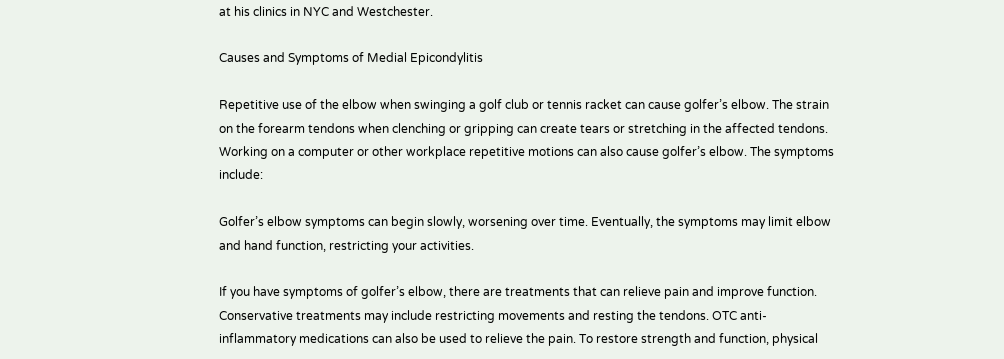at his clinics in NYC and Westchester.

Causes and Symptoms of Medial Epicondylitis

Repetitive use of the elbow when swinging a golf club or tennis racket can cause golfer’s elbow. The strain on the forearm tendons when clenching or gripping can create tears or stretching in the affected tendons. Working on a computer or other workplace repetitive motions can also cause golfer’s elbow. The symptoms include:

Golfer’s elbow symptoms can begin slowly, worsening over time. Eventually, the symptoms may limit elbow and hand function, restricting your activities.

If you have symptoms of golfer’s elbow, there are treatments that can relieve pain and improve function. Conservative treatments may include restricting movements and resting the tendons. OTC anti-inflammatory medications can also be used to relieve the pain. To restore strength and function, physical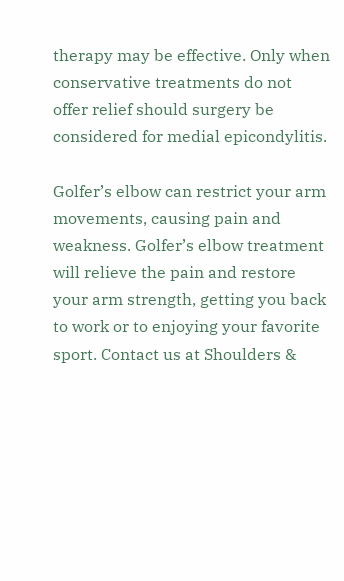therapy may be effective. Only when conservative treatments do not offer relief should surgery be considered for medial epicondylitis.

Golfer’s elbow can restrict your arm movements, causing pain and weakness. Golfer’s elbow treatment will relieve the pain and restore your arm strength, getting you back to work or to enjoying your favorite sport. Contact us at Shoulders &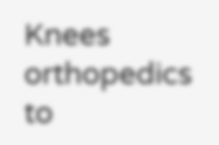Knees orthopedics to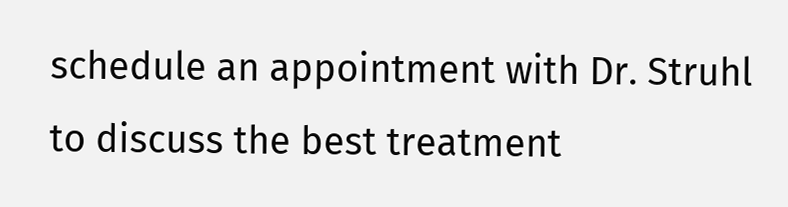schedule an appointment with Dr. Struhl to discuss the best treatment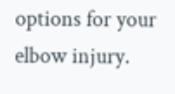options for your elbow injury.